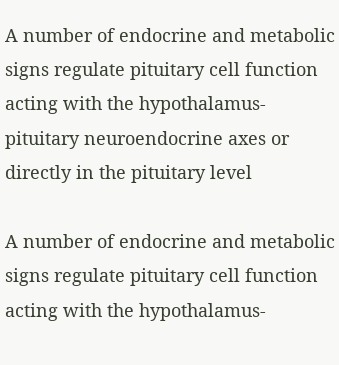A number of endocrine and metabolic signs regulate pituitary cell function acting with the hypothalamus-pituitary neuroendocrine axes or directly in the pituitary level

A number of endocrine and metabolic signs regulate pituitary cell function acting with the hypothalamus-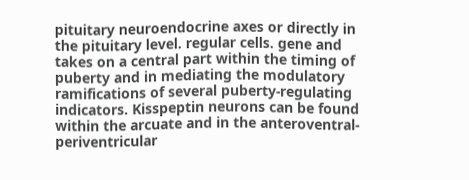pituitary neuroendocrine axes or directly in the pituitary level. regular cells. gene and takes on a central part within the timing of puberty and in mediating the modulatory ramifications of several puberty-regulating indicators. Kisspeptin neurons can be found within the arcuate and in the anteroventral-periventricular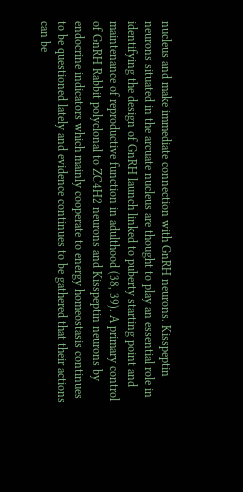nucleus and make immediate connection with GnRH neurons. Kisspeptin neurons situated in the arcuate nucleus are thought to play an essential role in identifying the design of GnRH launch linked to puberty starting point and maintenance of reproductive function in adulthood (38, 39). A primary control of GnRH Rabbit polyclonal to ZC4H2 neurons and Kisspeptin neurons by endocrine indicators which mainly cooperate to energy homeostasis continues to be questioned lately and evidence continues to be gathered that their actions can be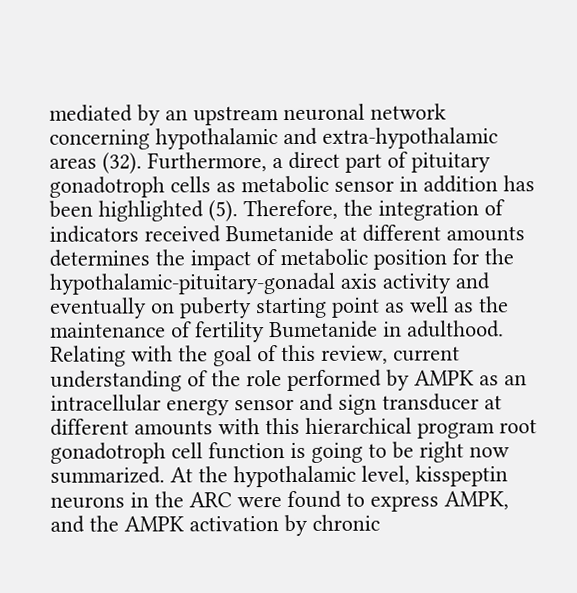mediated by an upstream neuronal network concerning hypothalamic and extra-hypothalamic areas (32). Furthermore, a direct part of pituitary gonadotroph cells as metabolic sensor in addition has been highlighted (5). Therefore, the integration of indicators received Bumetanide at different amounts determines the impact of metabolic position for the hypothalamic-pituitary-gonadal axis activity and eventually on puberty starting point as well as the maintenance of fertility Bumetanide in adulthood. Relating with the goal of this review, current understanding of the role performed by AMPK as an intracellular energy sensor and sign transducer at different amounts with this hierarchical program root gonadotroph cell function is going to be right now summarized. At the hypothalamic level, kisspeptin neurons in the ARC were found to express AMPK, and the AMPK activation by chronic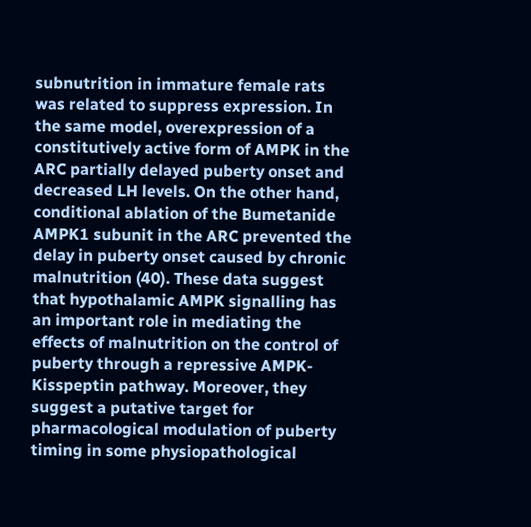subnutrition in immature female rats was related to suppress expression. In the same model, overexpression of a constitutively active form of AMPK in the ARC partially delayed puberty onset and decreased LH levels. On the other hand, conditional ablation of the Bumetanide AMPK1 subunit in the ARC prevented the delay in puberty onset caused by chronic malnutrition (40). These data suggest that hypothalamic AMPK signalling has an important role in mediating the effects of malnutrition on the control of puberty through a repressive AMPK-Kisspeptin pathway. Moreover, they suggest a putative target for pharmacological modulation of puberty timing in some physiopathological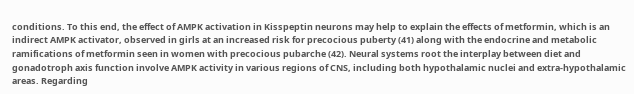conditions. To this end, the effect of AMPK activation in Kisspeptin neurons may help to explain the effects of metformin, which is an indirect AMPK activator, observed in girls at an increased risk for precocious puberty (41) along with the endocrine and metabolic ramifications of metformin seen in women with precocious pubarche (42). Neural systems root the interplay between diet and gonadotroph axis function involve AMPK activity in various regions of CNS, including both hypothalamic nuclei and extra-hypothalamic areas. Regarding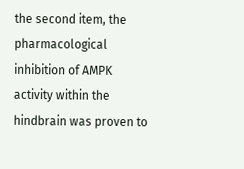the second item, the pharmacological inhibition of AMPK activity within the hindbrain was proven to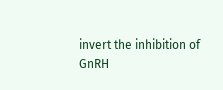invert the inhibition of GnRH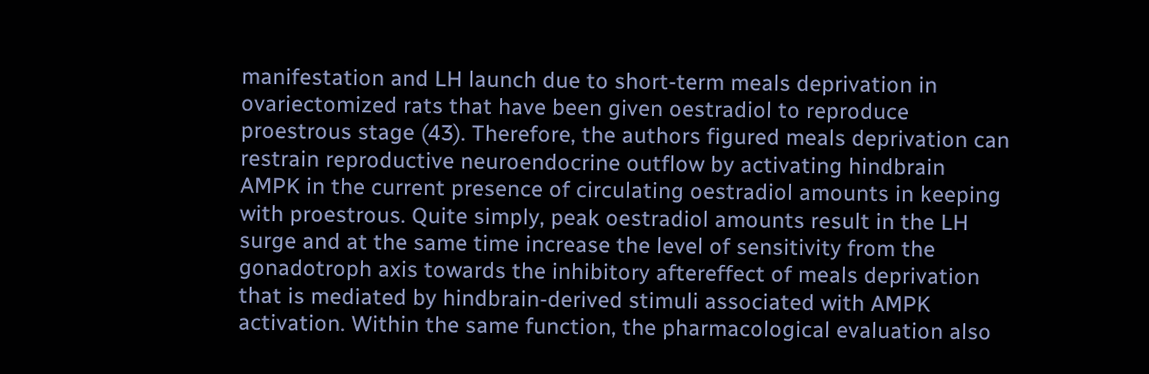manifestation and LH launch due to short-term meals deprivation in ovariectomized rats that have been given oestradiol to reproduce proestrous stage (43). Therefore, the authors figured meals deprivation can restrain reproductive neuroendocrine outflow by activating hindbrain AMPK in the current presence of circulating oestradiol amounts in keeping with proestrous. Quite simply, peak oestradiol amounts result in the LH surge and at the same time increase the level of sensitivity from the gonadotroph axis towards the inhibitory aftereffect of meals deprivation that is mediated by hindbrain-derived stimuli associated with AMPK activation. Within the same function, the pharmacological evaluation also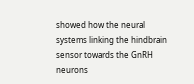showed how the neural systems linking the hindbrain sensor towards the GnRH neurons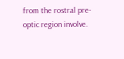from the rostral pre-optic region involve.